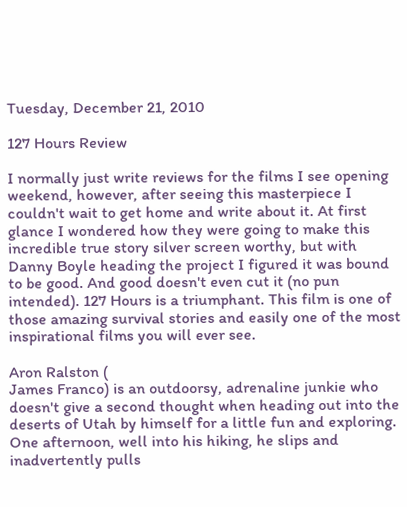Tuesday, December 21, 2010

127 Hours Review

I normally just write reviews for the films I see opening weekend, however, after seeing this masterpiece I couldn't wait to get home and write about it. At first glance I wondered how they were going to make this incredible true story silver screen worthy, but with Danny Boyle heading the project I figured it was bound to be good. And good doesn't even cut it (no pun intended). 127 Hours is a triumphant. This film is one of those amazing survival stories and easily one of the most inspirational films you will ever see.

Aron Ralston (
James Franco) is an outdoorsy, adrenaline junkie who doesn't give a second thought when heading out into the deserts of Utah by himself for a little fun and exploring. One afternoon, well into his hiking, he slips and inadvertently pulls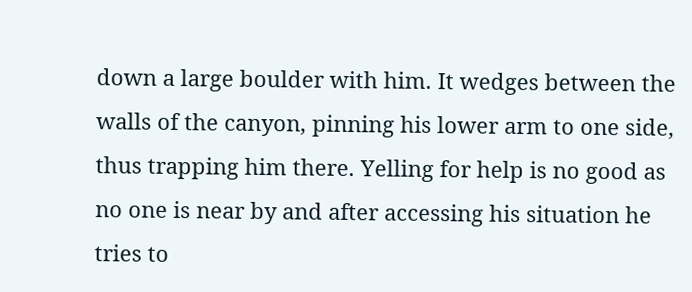down a large boulder with him. It wedges between the walls of the canyon, pinning his lower arm to one side, thus trapping him there. Yelling for help is no good as no one is near by and after accessing his situation he tries to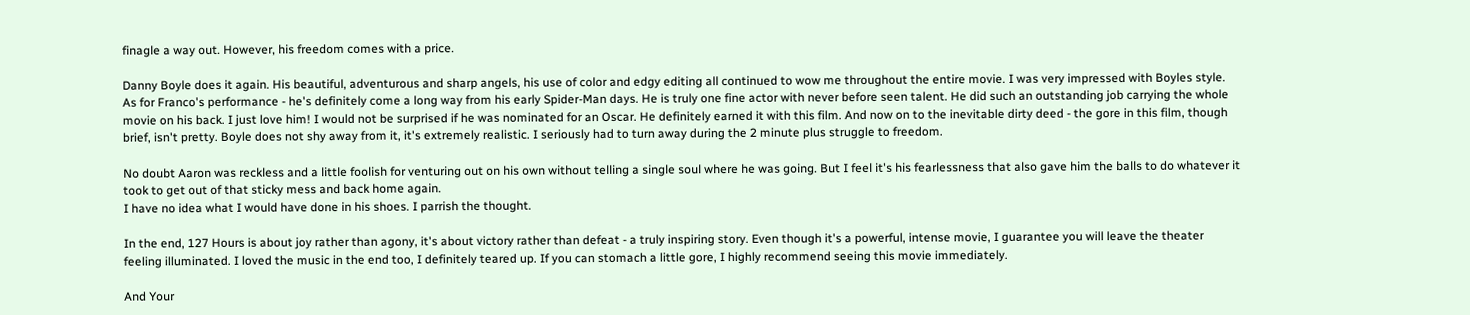finagle a way out. However, his freedom comes with a price.

Danny Boyle does it again. His beautiful, adventurous and sharp angels, his use of color and edgy editing all continued to wow me throughout the entire movie. I was very impressed with Boyles style. As for Franco's performance - he's definitely come a long way from his early Spider-Man days. He is truly one fine actor with never before seen talent. He did such an outstanding job carrying the whole movie on his back. I just love him! I would not be surprised if he was nominated for an Oscar. He definitely earned it with this film. And now on to the inevitable dirty deed - the gore in this film, though brief, isn't pretty. Boyle does not shy away from it, it's extremely realistic. I seriously had to turn away during the 2 minute plus struggle to freedom.

No doubt Aaron was reckless and a little foolish for venturing out on his own without telling a single soul where he was going. But I feel it's his fearlessness that also gave him the balls to do whatever it took to get out of that sticky mess and back home again.
I have no idea what I would have done in his shoes. I parrish the thought.

In the end, 127 Hours is about joy rather than agony, it's about victory rather than defeat - a truly inspiring story. Even though it's a powerful, intense movie, I guarantee you will leave the theater feeling illuminated. I loved the music in the end too, I definitely teared up. If you can stomach a little gore, I highly recommend seeing this movie immediately.

And Your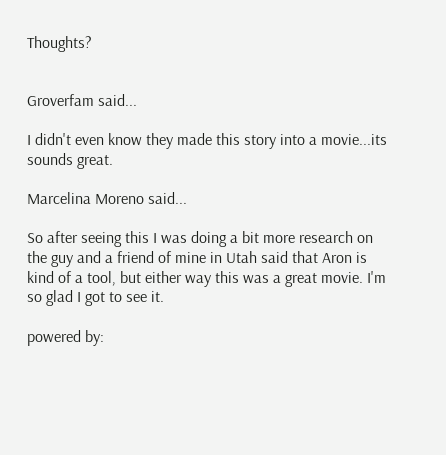Thoughts?


Groverfam said...

I didn't even know they made this story into a movie...its sounds great.

Marcelina Moreno said...

So after seeing this I was doing a bit more research on the guy and a friend of mine in Utah said that Aron is kind of a tool, but either way this was a great movie. I'm so glad I got to see it.

powered by: